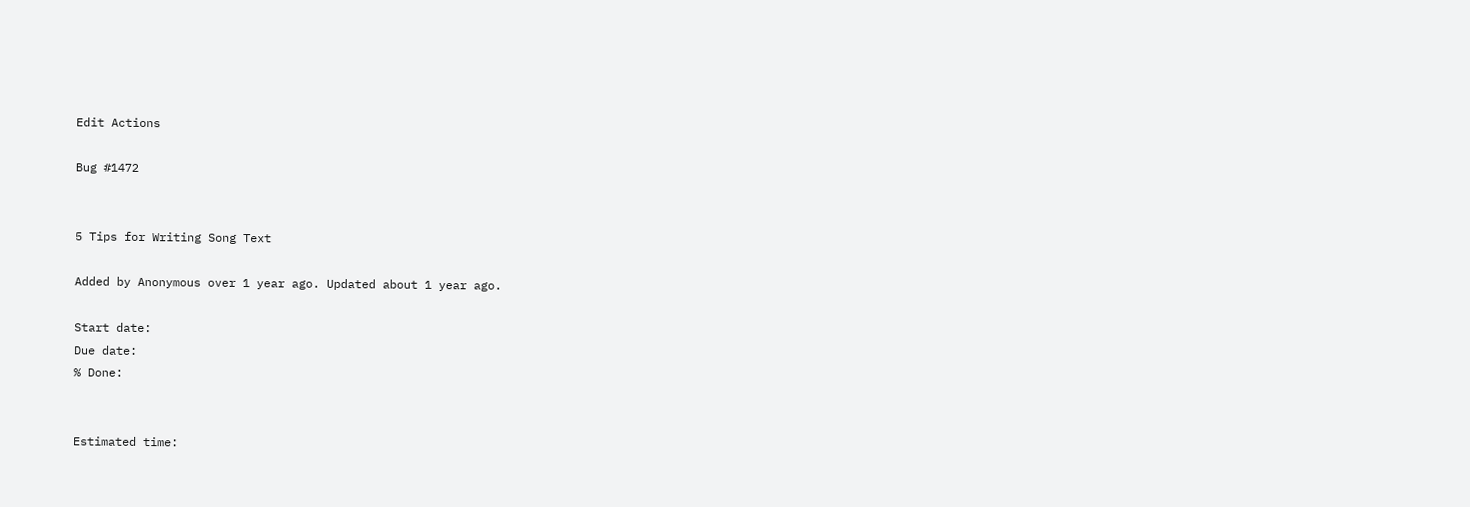Edit Actions

Bug #1472


5 Tips for Writing Song Text

Added by Anonymous over 1 year ago. Updated about 1 year ago.

Start date:
Due date:
% Done:


Estimated time: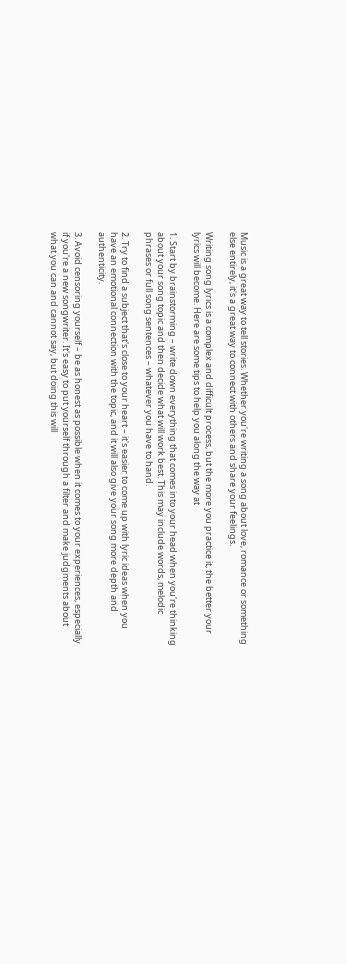Music is a great way to tell stories. Whether you're writing a song about love, romance or something else entirely, it's a great way to connect with others and share your feelings.

Writing song lyrics is a complex and difficult process, but the more you practice it, the better your lyrics will become. Here are some tips to help you along the way at

1. Start by brainstorming – write down everything that comes into your head when you're thinking about your song topic and then decide what will work best. This may include words, melodic phrases or full song sentences – whatever you have to hand.

2. Try to find a subject that's close to your heart – it's easier to come up with lyric ideas when you have an emotional connection with the topic, and it will also give your song more depth and authenticity.

3. Avoid censoring yourself – be as honest as possible when it comes to your experiences, especially if you're a new songwriter. It's easy to put yourself through a filter and make judgments about what you can and cannot say, but doing this will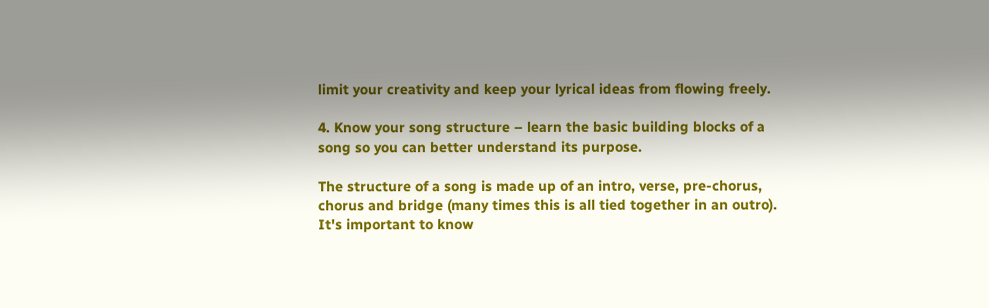limit your creativity and keep your lyrical ideas from flowing freely.

4. Know your song structure – learn the basic building blocks of a song so you can better understand its purpose.

The structure of a song is made up of an intro, verse, pre-chorus, chorus and bridge (many times this is all tied together in an outro). It's important to know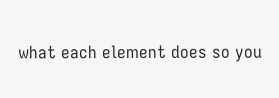what each element does so you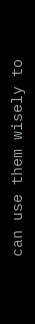can use them wisely to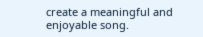create a meaningful and enjoyable song.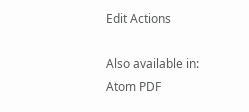Edit Actions

Also available in: Atom PDF